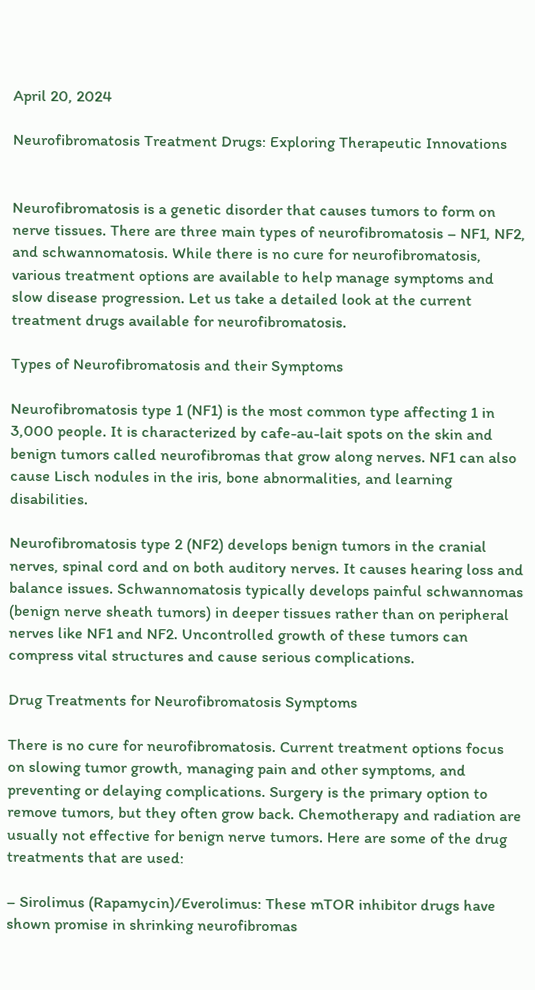April 20, 2024

Neurofibromatosis Treatment Drugs: Exploring Therapeutic Innovations


Neurofibromatosis is a genetic disorder that causes tumors to form on nerve tissues. There are three main types of neurofibromatosis – NF1, NF2, and schwannomatosis. While there is no cure for neurofibromatosis, various treatment options are available to help manage symptoms and slow disease progression. Let us take a detailed look at the current treatment drugs available for neurofibromatosis.

Types of Neurofibromatosis and their Symptoms

Neurofibromatosis type 1 (NF1) is the most common type affecting 1 in 3,000 people. It is characterized by cafe-au-lait spots on the skin and benign tumors called neurofibromas that grow along nerves. NF1 can also cause Lisch nodules in the iris, bone abnormalities, and learning disabilities.

Neurofibromatosis type 2 (NF2) develops benign tumors in the cranial nerves, spinal cord and on both auditory nerves. It causes hearing loss and balance issues. Schwannomatosis typically develops painful schwannomas (benign nerve sheath tumors) in deeper tissues rather than on peripheral nerves like NF1 and NF2. Uncontrolled growth of these tumors can compress vital structures and cause serious complications.

Drug Treatments for Neurofibromatosis Symptoms

There is no cure for neurofibromatosis. Current treatment options focus on slowing tumor growth, managing pain and other symptoms, and preventing or delaying complications. Surgery is the primary option to remove tumors, but they often grow back. Chemotherapy and radiation are usually not effective for benign nerve tumors. Here are some of the drug treatments that are used:

– Sirolimus (Rapamycin)/Everolimus: These mTOR inhibitor drugs have shown promise in shrinking neurofibromas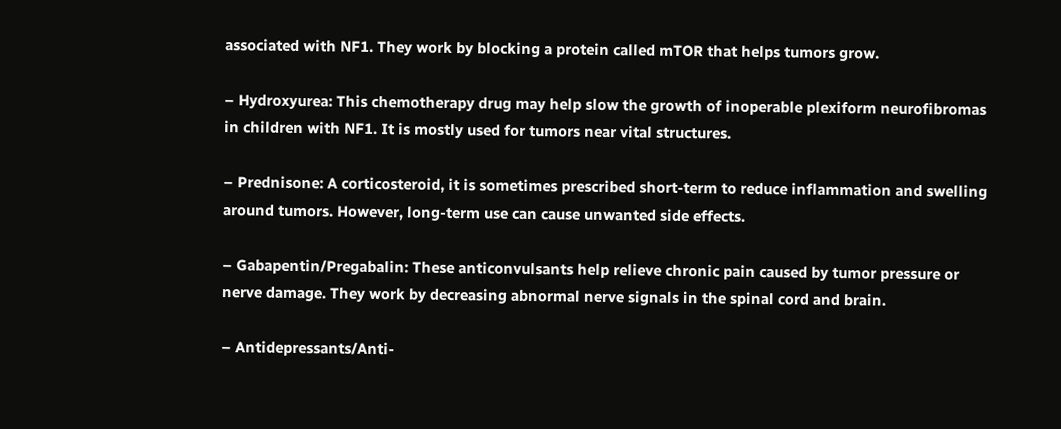associated with NF1. They work by blocking a protein called mTOR that helps tumors grow.

– Hydroxyurea: This chemotherapy drug may help slow the growth of inoperable plexiform neurofibromas in children with NF1. It is mostly used for tumors near vital structures.

– Prednisone: A corticosteroid, it is sometimes prescribed short-term to reduce inflammation and swelling around tumors. However, long-term use can cause unwanted side effects.

– Gabapentin/Pregabalin: These anticonvulsants help relieve chronic pain caused by tumor pressure or nerve damage. They work by decreasing abnormal nerve signals in the spinal cord and brain.

– Antidepressants/Anti-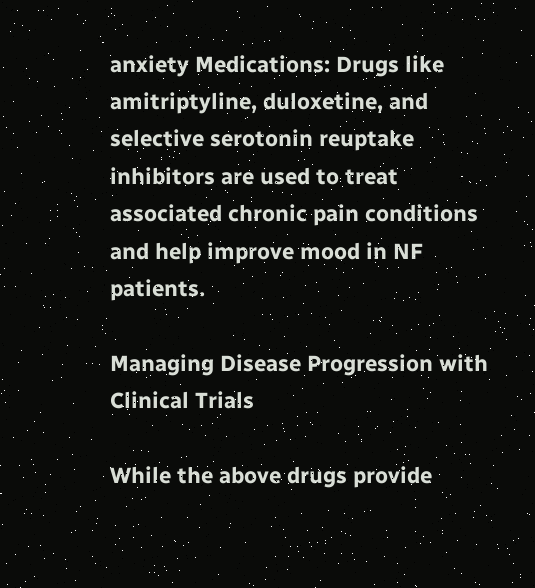anxiety Medications: Drugs like amitriptyline, duloxetine, and selective serotonin reuptake inhibitors are used to treat associated chronic pain conditions and help improve mood in NF patients.

Managing Disease Progression with Clinical Trials

While the above drugs provide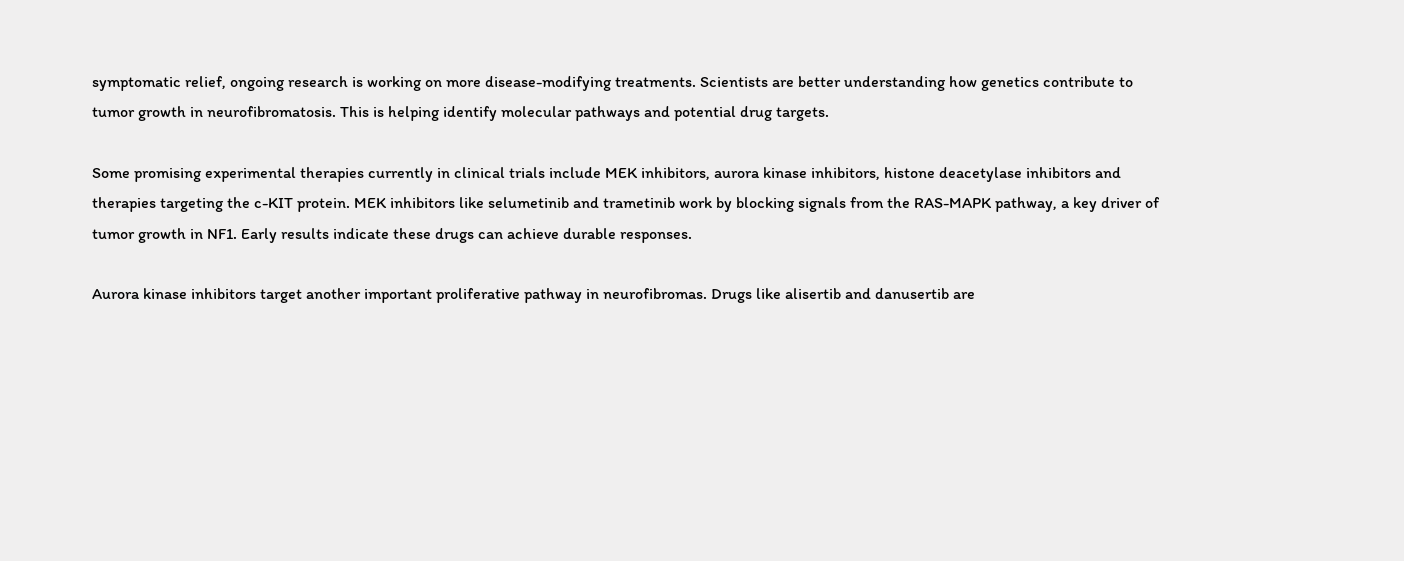symptomatic relief, ongoing research is working on more disease-modifying treatments. Scientists are better understanding how genetics contribute to tumor growth in neurofibromatosis. This is helping identify molecular pathways and potential drug targets.

Some promising experimental therapies currently in clinical trials include MEK inhibitors, aurora kinase inhibitors, histone deacetylase inhibitors and therapies targeting the c-KIT protein. MEK inhibitors like selumetinib and trametinib work by blocking signals from the RAS-MAPK pathway, a key driver of tumor growth in NF1. Early results indicate these drugs can achieve durable responses.

Aurora kinase inhibitors target another important proliferative pathway in neurofibromas. Drugs like alisertib and danusertib are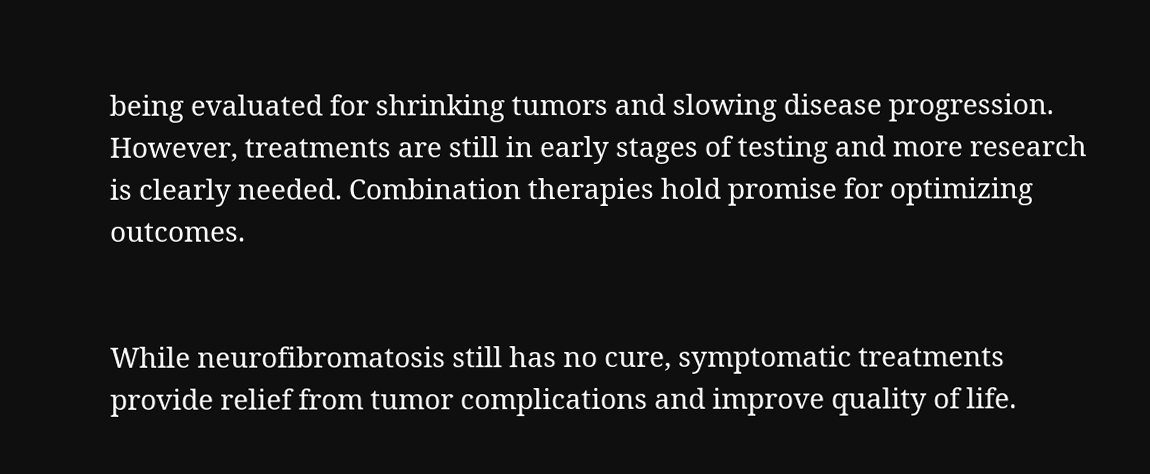being evaluated for shrinking tumors and slowing disease progression. However, treatments are still in early stages of testing and more research is clearly needed. Combination therapies hold promise for optimizing outcomes.


While neurofibromatosis still has no cure, symptomatic treatments provide relief from tumor complications and improve quality of life.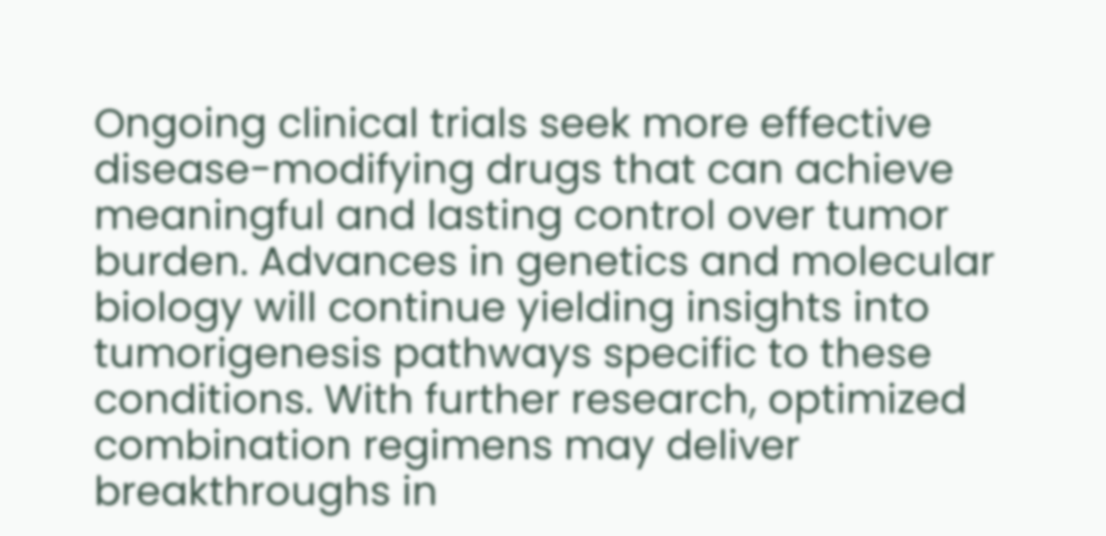Ongoing clinical trials seek more effective disease-modifying drugs that can achieve meaningful and lasting control over tumor burden. Advances in genetics and molecular biology will continue yielding insights into tumorigenesis pathways specific to these conditions. With further research, optimized combination regimens may deliver breakthroughs in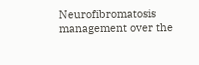Neurofibromatosis management over the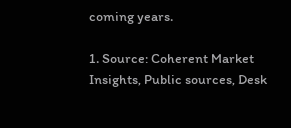coming years.

1. Source: Coherent Market Insights, Public sources, Desk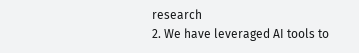research
2. We have leveraged AI tools to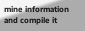mine information and compile it